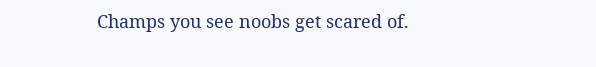Champs you see noobs get scared of.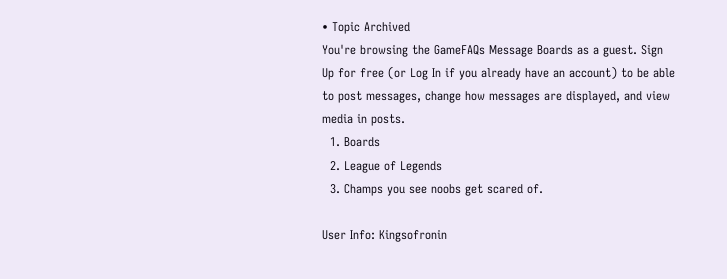• Topic Archived
You're browsing the GameFAQs Message Boards as a guest. Sign Up for free (or Log In if you already have an account) to be able to post messages, change how messages are displayed, and view media in posts.
  1. Boards
  2. League of Legends
  3. Champs you see noobs get scared of.

User Info: Kingsofronin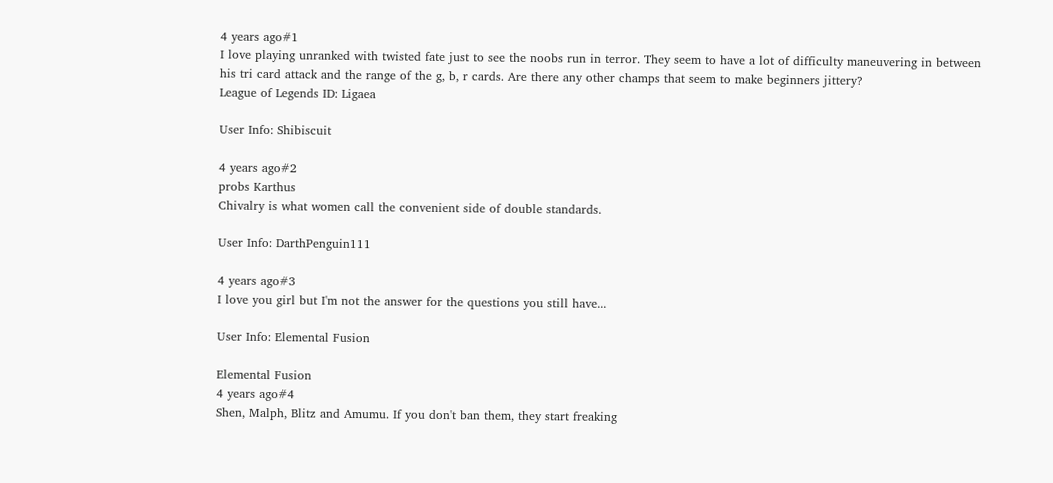4 years ago#1
I love playing unranked with twisted fate just to see the noobs run in terror. They seem to have a lot of difficulty maneuvering in between his tri card attack and the range of the g, b, r cards. Are there any other champs that seem to make beginners jittery?
League of Legends ID: Ligaea

User Info: Shibiscuit

4 years ago#2
probs Karthus
Chivalry is what women call the convenient side of double standards.

User Info: DarthPenguin111

4 years ago#3
I love you girl but I'm not the answer for the questions you still have...

User Info: Elemental Fusion

Elemental Fusion
4 years ago#4
Shen, Malph, Blitz and Amumu. If you don't ban them, they start freaking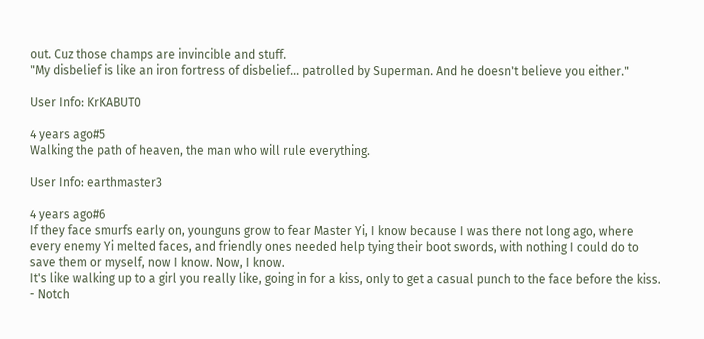out. Cuz those champs are invincible and stuff.
"My disbelief is like an iron fortress of disbelief... patrolled by Superman. And he doesn't believe you either."

User Info: KrKABUT0

4 years ago#5
Walking the path of heaven, the man who will rule everything.

User Info: earthmaster3

4 years ago#6
If they face smurfs early on, younguns grow to fear Master Yi, I know because I was there not long ago, where every enemy Yi melted faces, and friendly ones needed help tying their boot swords, with nothing I could do to save them or myself, now I know. Now, I know.
It's like walking up to a girl you really like, going in for a kiss, only to get a casual punch to the face before the kiss.
- Notch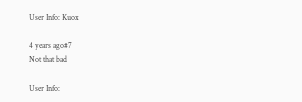User Info: Kuox

4 years ago#7
Not that bad

User Info: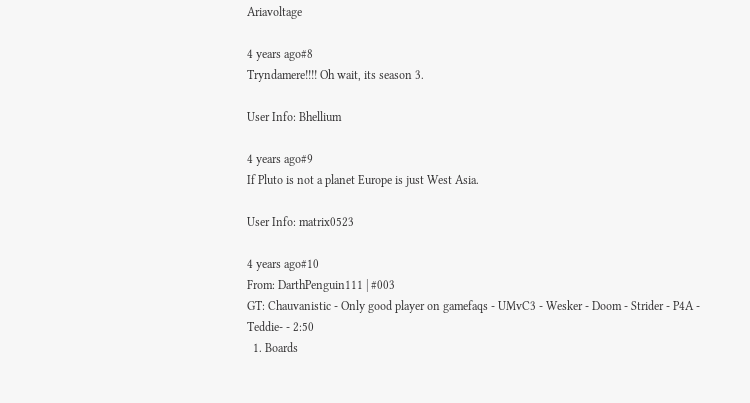Ariavoltage

4 years ago#8
Tryndamere!!!! Oh wait, its season 3.

User Info: Bhellium

4 years ago#9
If Pluto is not a planet Europe is just West Asia.

User Info: matrix0523

4 years ago#10
From: DarthPenguin111 | #003
GT: Chauvanistic - Only good player on gamefaqs - UMvC3 - Wesker - Doom - Strider - P4A - Teddie- - 2:50
  1. Boards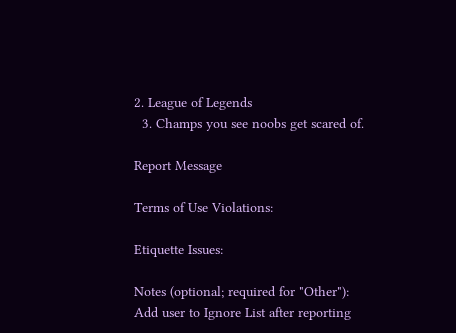2. League of Legends
  3. Champs you see noobs get scared of.

Report Message

Terms of Use Violations:

Etiquette Issues:

Notes (optional; required for "Other"):
Add user to Ignore List after reporting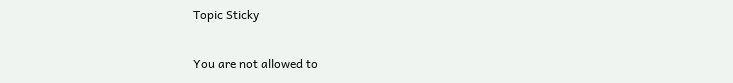Topic Sticky

You are not allowed to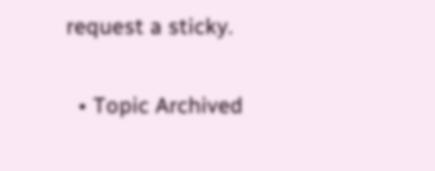request a sticky.

  • Topic Archived